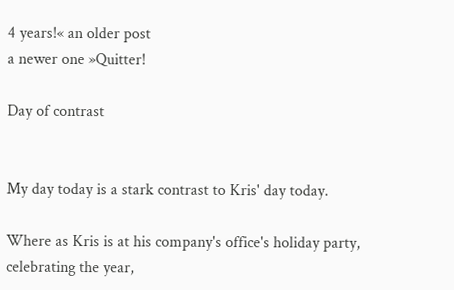4 years!« an older post
a newer one »Quitter!

Day of contrast


My day today is a stark contrast to Kris' day today.

Where as Kris is at his company's office's holiday party, celebrating the year,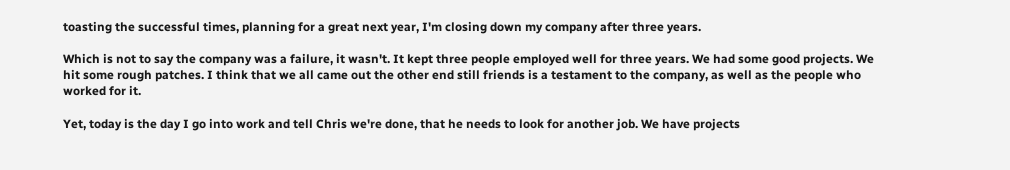toasting the successful times, planning for a great next year, I'm closing down my company after three years.

Which is not to say the company was a failure, it wasn't. It kept three people employed well for three years. We had some good projects. We hit some rough patches. I think that we all came out the other end still friends is a testament to the company, as well as the people who worked for it.

Yet, today is the day I go into work and tell Chris we're done, that he needs to look for another job. We have projects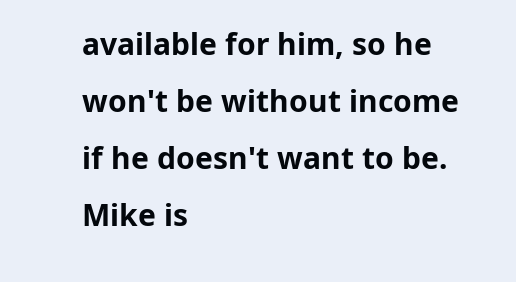available for him, so he won't be without income if he doesn't want to be. Mike is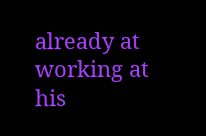already at working at his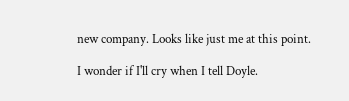new company. Looks like just me at this point.

I wonder if I'll cry when I tell Doyle.